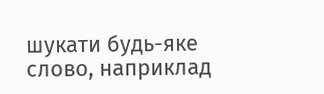шукати будь-яке слово, наприклад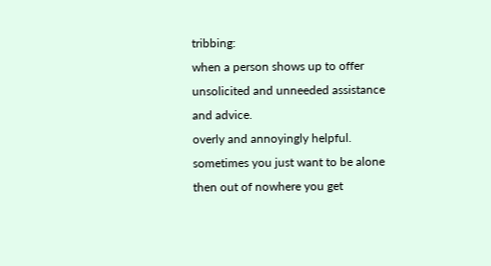tribbing:
when a person shows up to offer unsolicited and unneeded assistance and advice.
overly and annoyingly helpful.
sometimes you just want to be alone then out of nowhere you get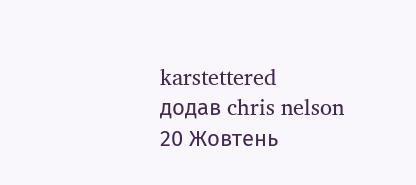karstettered
додав chris nelson 20 Жовтень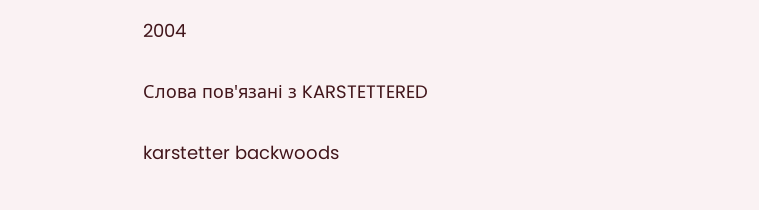2004

Слова пов'язані з KARSTETTERED

karstetter backwoods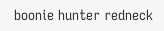boonie hunter redneck